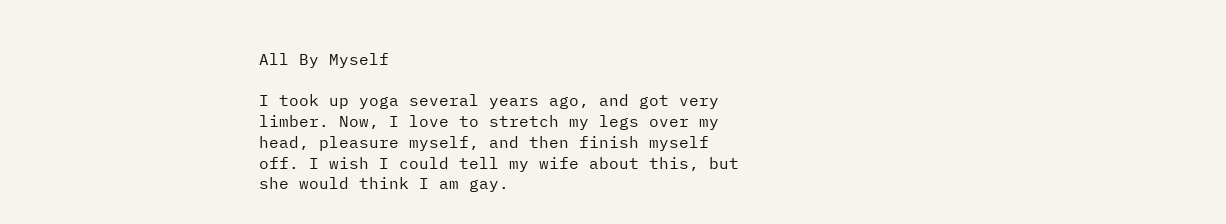All By Myself

I took up yoga several years ago, and got very limber. Now, I love to stretch my legs over my head, pleasure myself, and then finish myself off. I wish I could tell my wife about this, but she would think I am gay.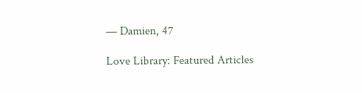— Damien, 47

Love Library: Featured Articles